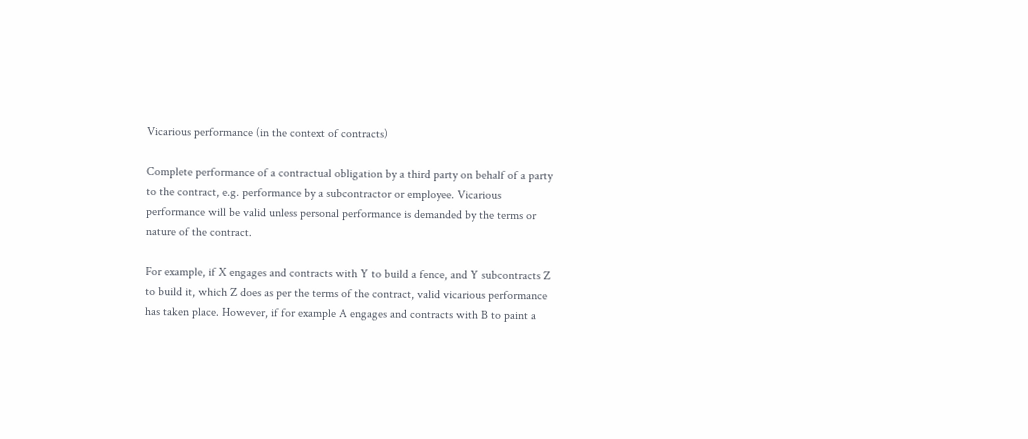Vicarious performance (in the context of contracts)

Complete performance of a contractual obligation by a third party on behalf of a party to the contract, e.g. performance by a subcontractor or employee. Vicarious performance will be valid unless personal performance is demanded by the terms or nature of the contract.

For example, if X engages and contracts with Y to build a fence, and Y subcontracts Z to build it, which Z does as per the terms of the contract, valid vicarious performance has taken place. However, if for example A engages and contracts with B to paint a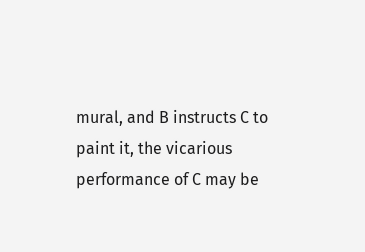mural, and B instructs C to paint it, the vicarious performance of C may be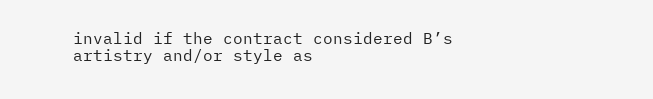invalid if the contract considered B’s artistry and/or style as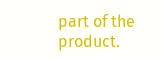part of the product.